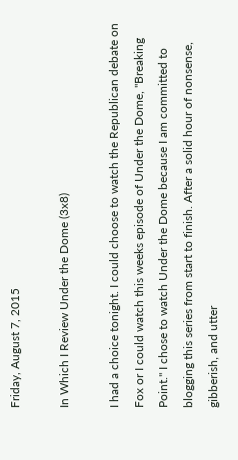Friday, August 7, 2015

In Which I Review Under the Dome (3x8)

I had a choice tonight. I could choose to watch the Republican debate on Fox or I could watch this weeks episode of Under the Dome, "Breaking Point." I chose to watch Under the Dome because I am committed to blogging this series from start to finish. After a solid hour of nonsense, gibberish, and utter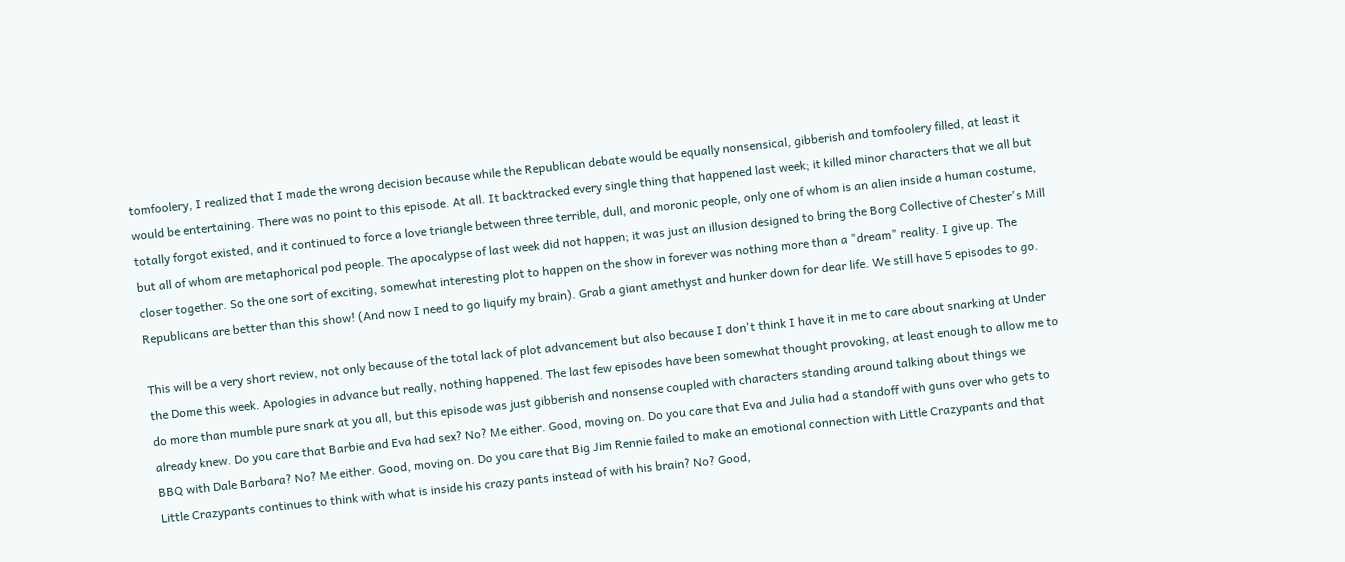tomfoolery, I realized that I made the wrong decision because while the Republican debate would be equally nonsensical, gibberish and tomfoolery filled, at least it would be entertaining. There was no point to this episode. At all. It backtracked every single thing that happened last week; it killed minor characters that we all but totally forgot existed, and it continued to force a love triangle between three terrible, dull, and moronic people, only one of whom is an alien inside a human costume, but all of whom are metaphorical pod people. The apocalypse of last week did not happen; it was just an illusion designed to bring the Borg Collective of Chester's Mill closer together. So the one sort of exciting, somewhat interesting plot to happen on the show in forever was nothing more than a "dream" reality. I give up. The Republicans are better than this show! (And now I need to go liquify my brain). Grab a giant amethyst and hunker down for dear life. We still have 5 episodes to go.

This will be a very short review, not only because of the total lack of plot advancement but also because I don't think I have it in me to care about snarking at Under the Dome this week. Apologies in advance but really, nothing happened. The last few episodes have been somewhat thought provoking, at least enough to allow me to do more than mumble pure snark at you all, but this episode was just gibberish and nonsense coupled with characters standing around talking about things we already knew. Do you care that Barbie and Eva had sex? No? Me either. Good, moving on. Do you care that Eva and Julia had a standoff with guns over who gets to BBQ with Dale Barbara? No? Me either. Good, moving on. Do you care that Big Jim Rennie failed to make an emotional connection with Little Crazypants and that Little Crazypants continues to think with what is inside his crazy pants instead of with his brain? No? Good,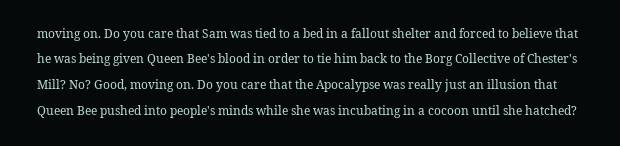moving on. Do you care that Sam was tied to a bed in a fallout shelter and forced to believe that he was being given Queen Bee's blood in order to tie him back to the Borg Collective of Chester's Mill? No? Good, moving on. Do you care that the Apocalypse was really just an illusion that Queen Bee pushed into people's minds while she was incubating in a cocoon until she hatched?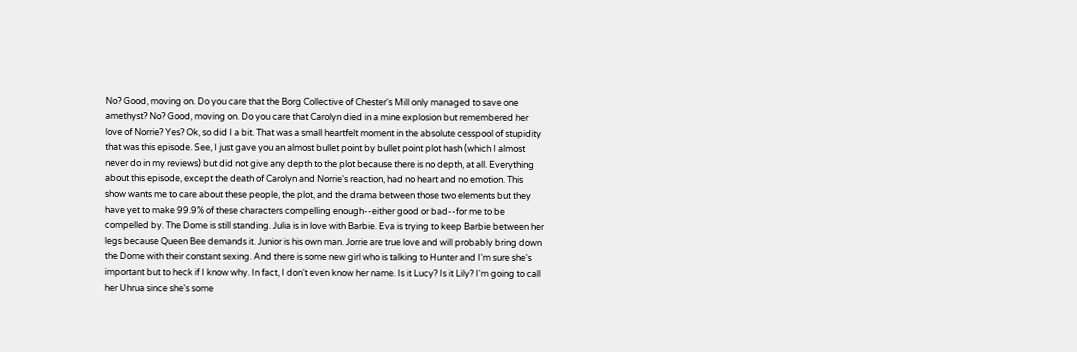No? Good, moving on. Do you care that the Borg Collective of Chester's Mill only managed to save one amethyst? No? Good, moving on. Do you care that Carolyn died in a mine explosion but remembered her love of Norrie? Yes? Ok, so did I a bit. That was a small heartfelt moment in the absolute cesspool of stupidity that was this episode. See, I just gave you an almost bullet point by bullet point plot hash (which I almost never do in my reviews) but did not give any depth to the plot because there is no depth, at all. Everything about this episode, except the death of Carolyn and Norrie's reaction, had no heart and no emotion. This show wants me to care about these people, the plot, and the drama between those two elements but they have yet to make 99.9% of these characters compelling enough--either good or bad--for me to be compelled by. The Dome is still standing. Julia is in love with Barbie. Eva is trying to keep Barbie between her legs because Queen Bee demands it. Junior is his own man. Jorrie are true love and will probably bring down the Dome with their constant sexing. And there is some new girl who is talking to Hunter and I'm sure she's important but to heck if I know why. In fact, I don't even know her name. Is it Lucy? Is it Lily? I'm going to call her Uhrua since she's some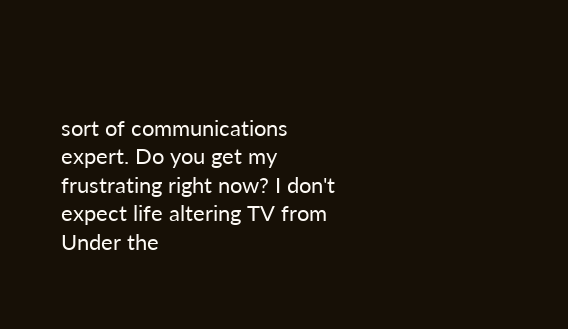sort of communications expert. Do you get my frustrating right now? I don't expect life altering TV from Under the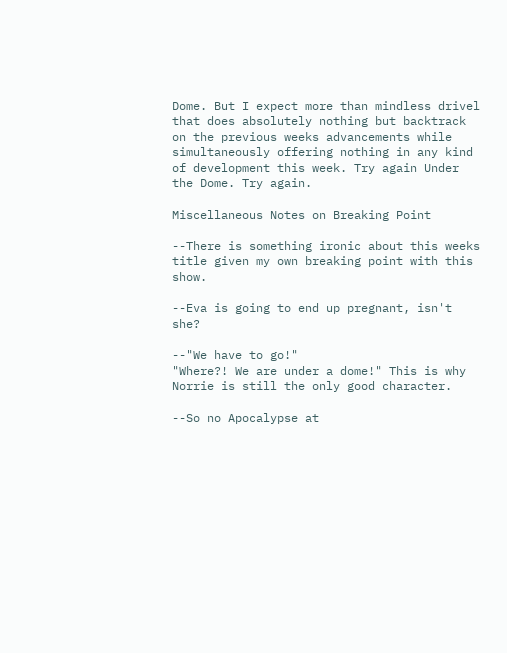Dome. But I expect more than mindless drivel that does absolutely nothing but backtrack on the previous weeks advancements while simultaneously offering nothing in any kind of development this week. Try again Under the Dome. Try again.

Miscellaneous Notes on Breaking Point

--There is something ironic about this weeks title given my own breaking point with this show.

--Eva is going to end up pregnant, isn't she?

--"We have to go!"
"Where?! We are under a dome!" This is why Norrie is still the only good character.

--So no Apocalypse at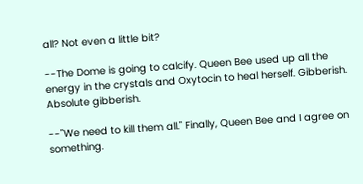all? Not even a little bit?

--The Dome is going to calcify. Queen Bee used up all the energy in the crystals and Oxytocin to heal herself. Gibberish. Absolute gibberish.

--"We need to kill them all." Finally, Queen Bee and I agree on something.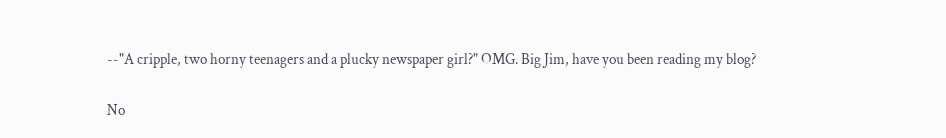--"A cripple, two horny teenagers and a plucky newspaper girl?" OMG. Big Jim, have you been reading my blog?

No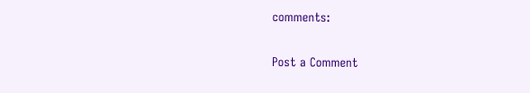comments:

Post a Comment